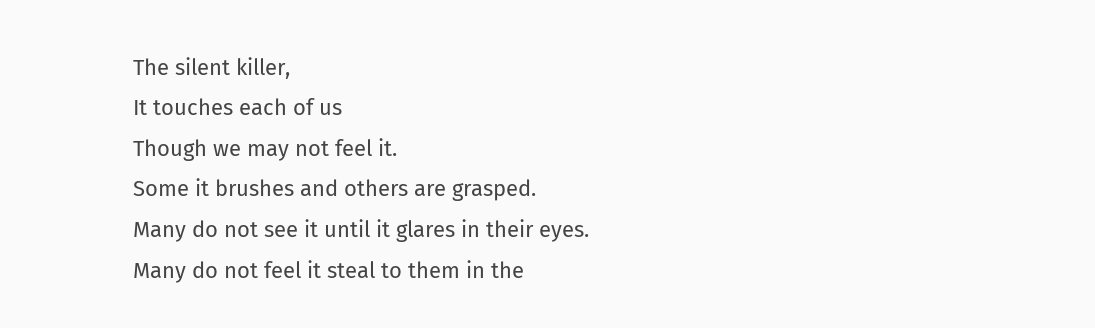The silent killer,
It touches each of us
Though we may not feel it.
Some it brushes and others are grasped.
Many do not see it until it glares in their eyes.
Many do not feel it steal to them in the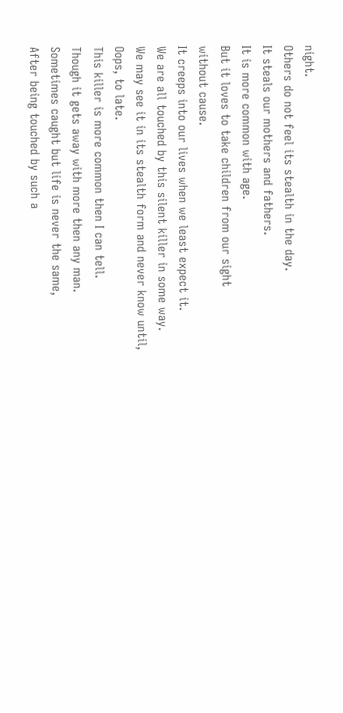night.
Others do not feel its stealth in the day.
It steals our mothers and fathers.
It is more common with age.
But it loves to take children from our sight
without cause.
It creeps into our lives when we least expect it.
We are all touched by this silent killer in some way.
We may see it in its stealth form and never know until,
Oops, to late.
This killer is more common then I can tell.
Though it gets away with more then any man.
Sometimes caught but life is never the same,
After being touched by such a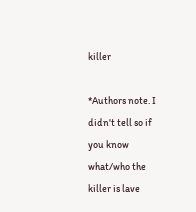killer

*Authors note. I didn't tell so if you know what/who the killer is lave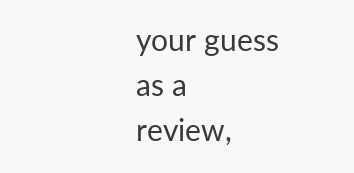your guess as a review,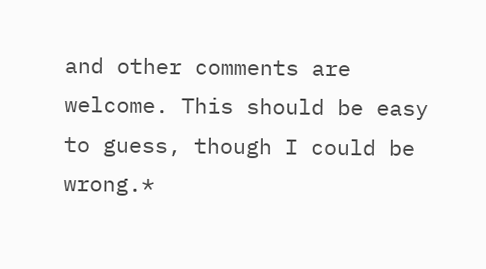and other comments are welcome. This should be easy
to guess, though I could be wrong.*